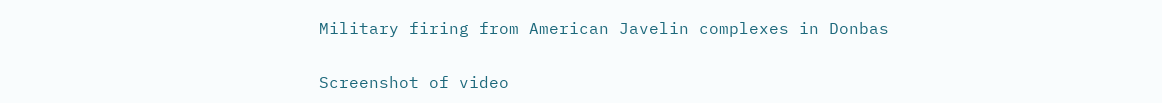Military firing from American Javelin complexes in Donbas

Screenshot of video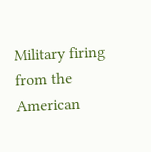Military firing from the American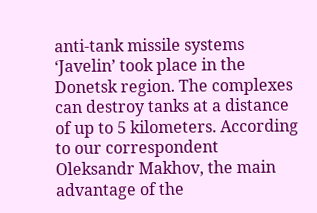anti-tank missile systems ‘Javelin’ took place in the Donetsk region. The complexes can destroy tanks at a distance of up to 5 kilometers. According to our correspondent Oleksandr Makhov, the main advantage of the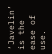‘Javelin’ is the ease of use.